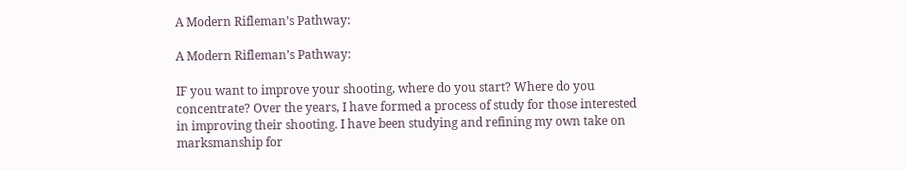A Modern Rifleman’s Pathway:

A Modern Rifleman’s Pathway:

IF you want to improve your shooting, where do you start? Where do you concentrate? Over the years, I have formed a process of study for those interested in improving their shooting. I have been studying and refining my own take on marksmanship for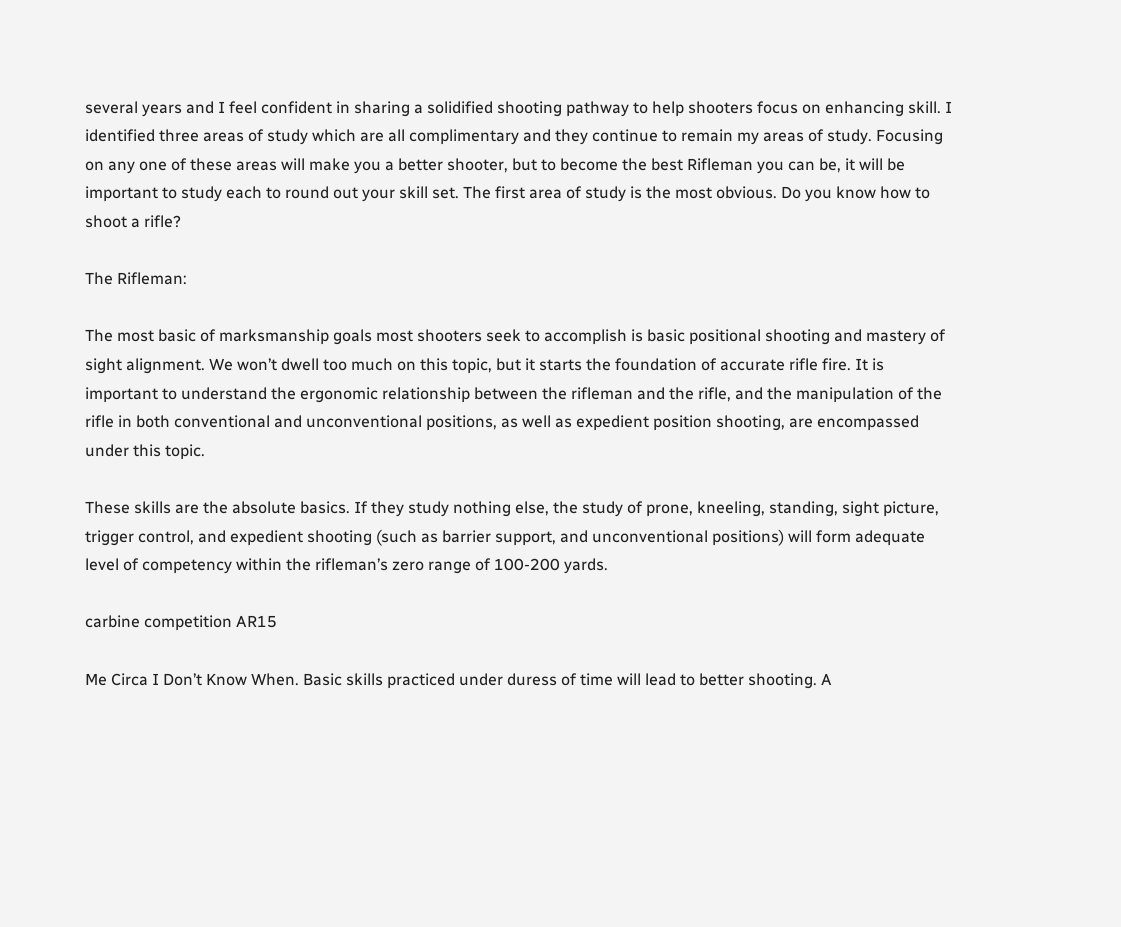several years and I feel confident in sharing a solidified shooting pathway to help shooters focus on enhancing skill. I identified three areas of study which are all complimentary and they continue to remain my areas of study. Focusing on any one of these areas will make you a better shooter, but to become the best Rifleman you can be, it will be important to study each to round out your skill set. The first area of study is the most obvious. Do you know how to shoot a rifle?

The Rifleman:

The most basic of marksmanship goals most shooters seek to accomplish is basic positional shooting and mastery of sight alignment. We won’t dwell too much on this topic, but it starts the foundation of accurate rifle fire. It is important to understand the ergonomic relationship between the rifleman and the rifle, and the manipulation of the rifle in both conventional and unconventional positions, as well as expedient position shooting, are encompassed under this topic.

These skills are the absolute basics. If they study nothing else, the study of prone, kneeling, standing, sight picture, trigger control, and expedient shooting (such as barrier support, and unconventional positions) will form adequate level of competency within the rifleman’s zero range of 100-200 yards.

carbine competition AR15

Me Circa I Don’t Know When. Basic skills practiced under duress of time will lead to better shooting. A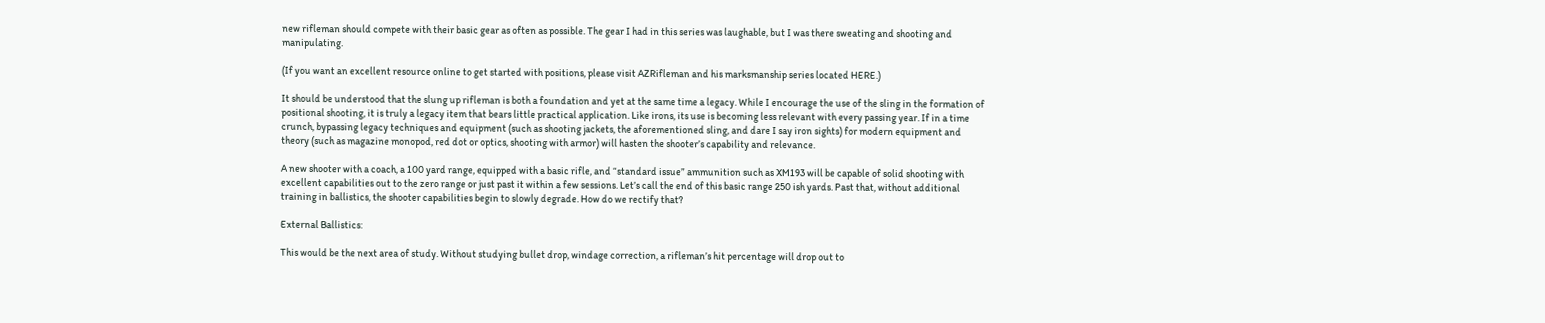new rifleman should compete with their basic gear as often as possible. The gear I had in this series was laughable, but I was there sweating and shooting and manipulating.

(If you want an excellent resource online to get started with positions, please visit AZRifleman and his marksmanship series located HERE.)

It should be understood that the slung up rifleman is both a foundation and yet at the same time a legacy. While I encourage the use of the sling in the formation of positional shooting, it is truly a legacy item that bears little practical application. Like irons, its use is becoming less relevant with every passing year. If in a time crunch, bypassing legacy techniques and equipment (such as shooting jackets, the aforementioned sling, and dare I say iron sights) for modern equipment and theory (such as magazine monopod, red dot or optics, shooting with armor) will hasten the shooter’s capability and relevance.

A new shooter with a coach, a 100 yard range, equipped with a basic rifle, and “standard issue” ammunition such as XM193 will be capable of solid shooting with excellent capabilities out to the zero range or just past it within a few sessions. Let’s call the end of this basic range 250 ish yards. Past that, without additional training in ballistics, the shooter capabilities begin to slowly degrade. How do we rectify that?

External Ballistics:

This would be the next area of study. Without studying bullet drop, windage correction, a rifleman’s hit percentage will drop out to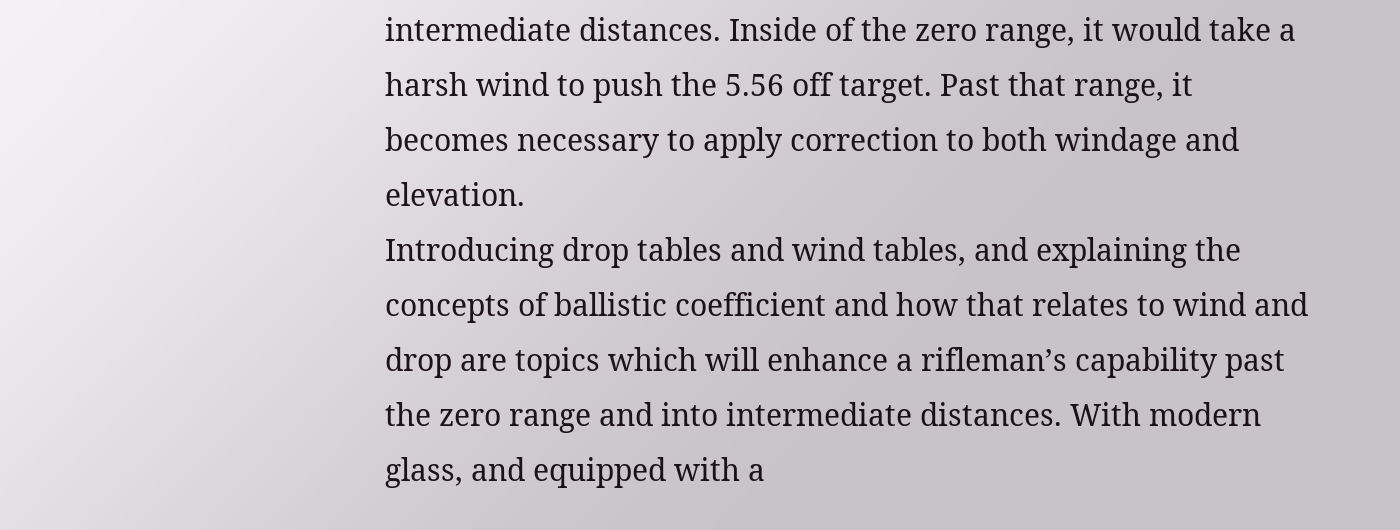intermediate distances. Inside of the zero range, it would take a harsh wind to push the 5.56 off target. Past that range, it becomes necessary to apply correction to both windage and elevation.
Introducing drop tables and wind tables, and explaining the concepts of ballistic coefficient and how that relates to wind and drop are topics which will enhance a rifleman’s capability past the zero range and into intermediate distances. With modern glass, and equipped with a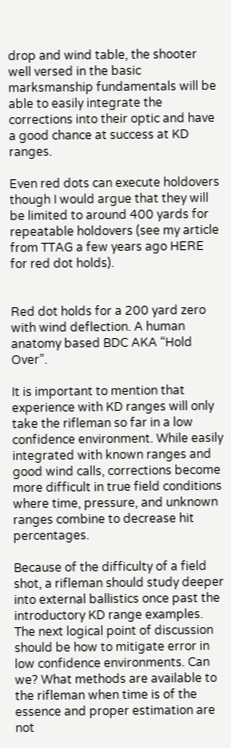drop and wind table, the shooter well versed in the basic marksmanship fundamentals will be able to easily integrate the corrections into their optic and have a good chance at success at KD ranges.

Even red dots can execute holdovers though I would argue that they will be limited to around 400 yards for repeatable holdovers (see my article from TTAG a few years ago HERE for red dot holds).


Red dot holds for a 200 yard zero with wind deflection. A human anatomy based BDC AKA “Hold Over”.

It is important to mention that experience with KD ranges will only take the rifleman so far in a low confidence environment. While easily integrated with known ranges and good wind calls, corrections become more difficult in true field conditions where time, pressure, and unknown ranges combine to decrease hit percentages.

Because of the difficulty of a field shot, a rifleman should study deeper into external ballistics once past the introductory KD range examples. The next logical point of discussion should be how to mitigate error in low confidence environments. Can we? What methods are available to the rifleman when time is of the essence and proper estimation are not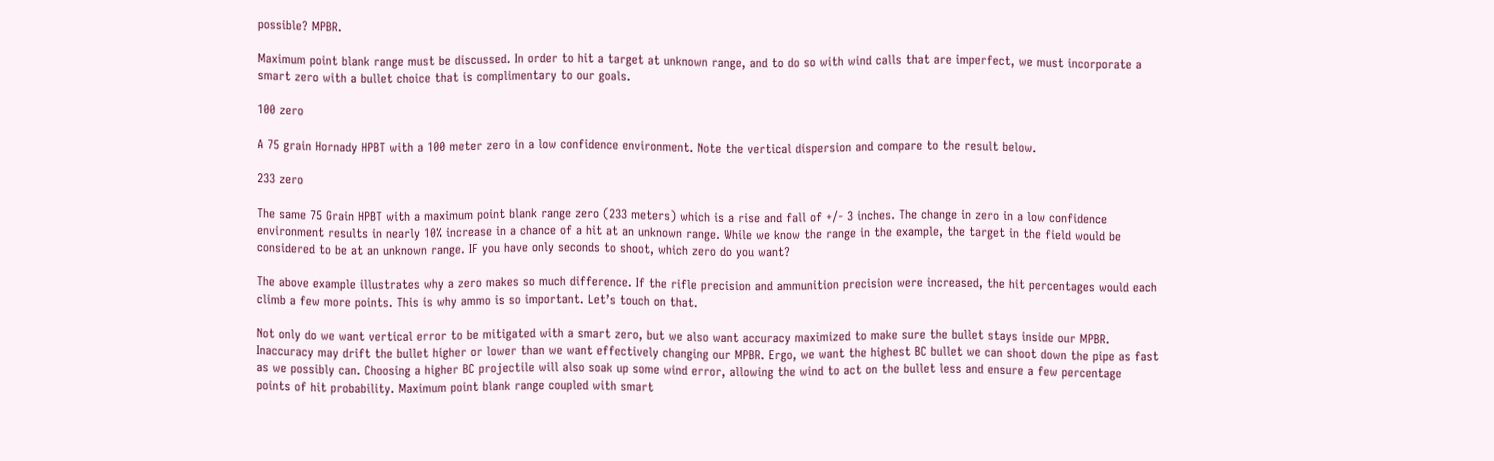possible? MPBR.

Maximum point blank range must be discussed. In order to hit a target at unknown range, and to do so with wind calls that are imperfect, we must incorporate a smart zero with a bullet choice that is complimentary to our goals.

100 zero

A 75 grain Hornady HPBT with a 100 meter zero in a low confidence environment. Note the vertical dispersion and compare to the result below.

233 zero

The same 75 Grain HPBT with a maximum point blank range zero (233 meters) which is a rise and fall of +/- 3 inches. The change in zero in a low confidence environment results in nearly 10% increase in a chance of a hit at an unknown range. While we know the range in the example, the target in the field would be considered to be at an unknown range. IF you have only seconds to shoot, which zero do you want?

The above example illustrates why a zero makes so much difference. If the rifle precision and ammunition precision were increased, the hit percentages would each climb a few more points. This is why ammo is so important. Let’s touch on that.

Not only do we want vertical error to be mitigated with a smart zero, but we also want accuracy maximized to make sure the bullet stays inside our MPBR. Inaccuracy may drift the bullet higher or lower than we want effectively changing our MPBR. Ergo, we want the highest BC bullet we can shoot down the pipe as fast as we possibly can. Choosing a higher BC projectile will also soak up some wind error, allowing the wind to act on the bullet less and ensure a few percentage points of hit probability. Maximum point blank range coupled with smart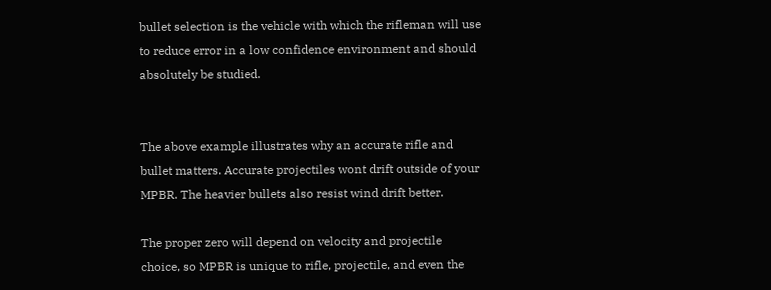bullet selection is the vehicle with which the rifleman will use to reduce error in a low confidence environment and should absolutely be studied.


The above example illustrates why an accurate rifle and bullet matters. Accurate projectiles wont drift outside of your MPBR. The heavier bullets also resist wind drift better.

The proper zero will depend on velocity and projectile choice, so MPBR is unique to rifle, projectile, and even the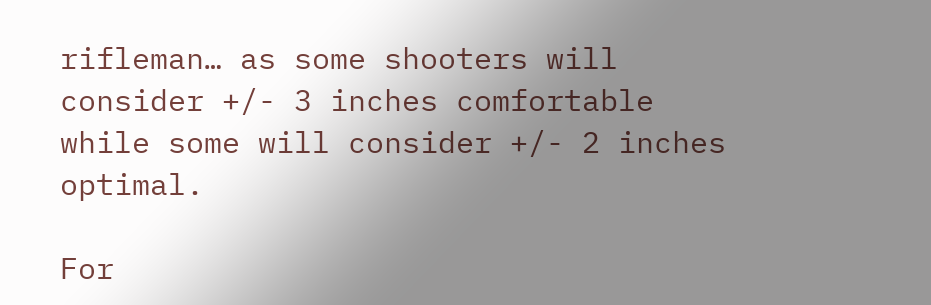rifleman… as some shooters will consider +/- 3 inches comfortable while some will consider +/- 2 inches optimal.

For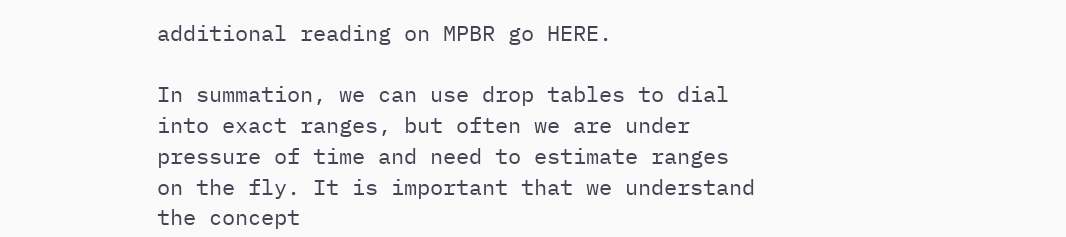additional reading on MPBR go HERE.

In summation, we can use drop tables to dial into exact ranges, but often we are under pressure of time and need to estimate ranges on the fly. It is important that we understand the concept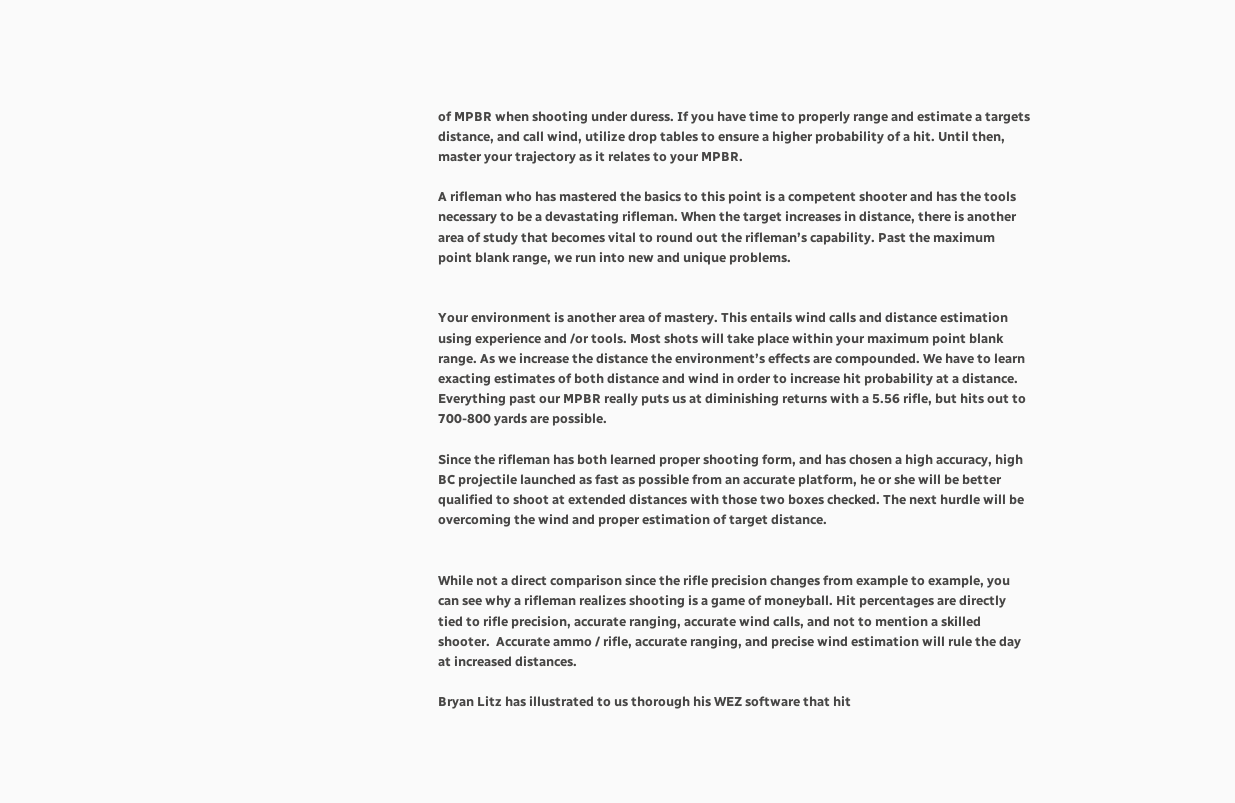of MPBR when shooting under duress. If you have time to properly range and estimate a targets distance, and call wind, utilize drop tables to ensure a higher probability of a hit. Until then, master your trajectory as it relates to your MPBR.

A rifleman who has mastered the basics to this point is a competent shooter and has the tools necessary to be a devastating rifleman. When the target increases in distance, there is another area of study that becomes vital to round out the rifleman’s capability. Past the maximum point blank range, we run into new and unique problems.


Your environment is another area of mastery. This entails wind calls and distance estimation using experience and /or tools. Most shots will take place within your maximum point blank range. As we increase the distance the environment’s effects are compounded. We have to learn exacting estimates of both distance and wind in order to increase hit probability at a distance. Everything past our MPBR really puts us at diminishing returns with a 5.56 rifle, but hits out to 700-800 yards are possible.

Since the rifleman has both learned proper shooting form, and has chosen a high accuracy, high BC projectile launched as fast as possible from an accurate platform, he or she will be better qualified to shoot at extended distances with those two boxes checked. The next hurdle will be overcoming the wind and proper estimation of target distance.


While not a direct comparison since the rifle precision changes from example to example, you can see why a rifleman realizes shooting is a game of moneyball. Hit percentages are directly tied to rifle precision, accurate ranging, accurate wind calls, and not to mention a skilled shooter.  Accurate ammo / rifle, accurate ranging, and precise wind estimation will rule the day at increased distances.

Bryan Litz has illustrated to us thorough his WEZ software that hit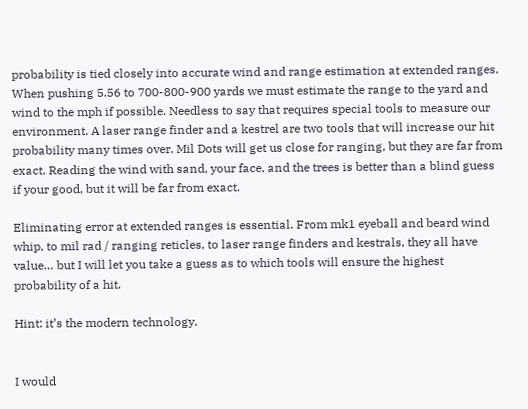probability is tied closely into accurate wind and range estimation at extended ranges. When pushing 5.56 to 700-800-900 yards we must estimate the range to the yard and wind to the mph if possible. Needless to say that requires special tools to measure our environment. A laser range finder and a kestrel are two tools that will increase our hit probability many times over. Mil Dots will get us close for ranging, but they are far from exact. Reading the wind with sand, your face, and the trees is better than a blind guess if your good, but it will be far from exact.

Eliminating error at extended ranges is essential. From mk1 eyeball and beard wind whip, to mil rad / ranging reticles, to laser range finders and kestrals, they all have value… but I will let you take a guess as to which tools will ensure the highest probability of a hit.

Hint: it’s the modern technology.


I would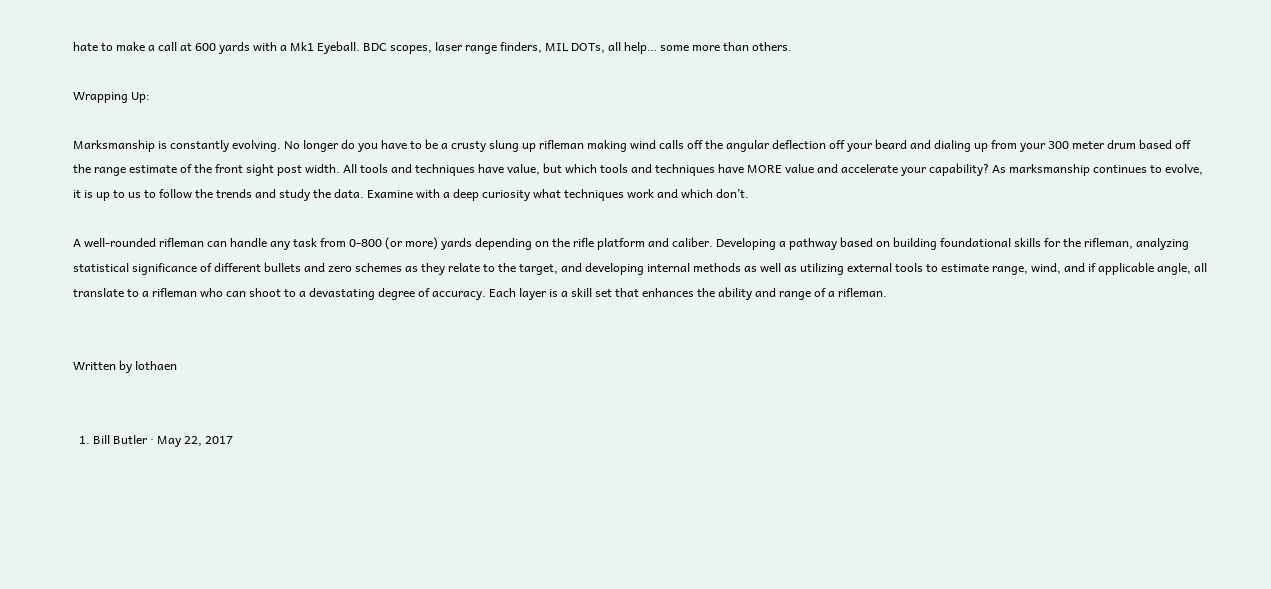hate to make a call at 600 yards with a Mk1 Eyeball. BDC scopes, laser range finders, MIL DOTs, all help… some more than others.

Wrapping Up:

Marksmanship is constantly evolving. No longer do you have to be a crusty slung up rifleman making wind calls off the angular deflection off your beard and dialing up from your 300 meter drum based off the range estimate of the front sight post width. All tools and techniques have value, but which tools and techniques have MORE value and accelerate your capability? As marksmanship continues to evolve, it is up to us to follow the trends and study the data. Examine with a deep curiosity what techniques work and which don’t.

A well-rounded rifleman can handle any task from 0-800 (or more) yards depending on the rifle platform and caliber. Developing a pathway based on building foundational skills for the rifleman, analyzing statistical significance of different bullets and zero schemes as they relate to the target, and developing internal methods as well as utilizing external tools to estimate range, wind, and if applicable angle, all translate to a rifleman who can shoot to a devastating degree of accuracy. Each layer is a skill set that enhances the ability and range of a rifleman.


Written by lothaen


  1. Bill Butler · May 22, 2017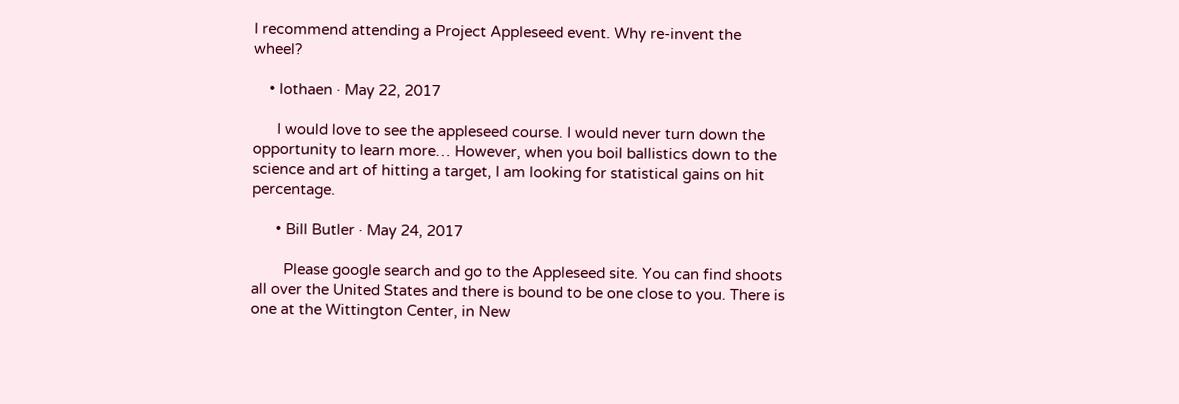I recommend attending a Project Appleseed event. Why re-invent the wheel?

    • lothaen · May 22, 2017

      I would love to see the appleseed course. I would never turn down the opportunity to learn more… However, when you boil ballistics down to the science and art of hitting a target, I am looking for statistical gains on hit percentage.

      • Bill Butler · May 24, 2017

        Please google search and go to the Appleseed site. You can find shoots all over the United States and there is bound to be one close to you. There is one at the Wittington Center, in New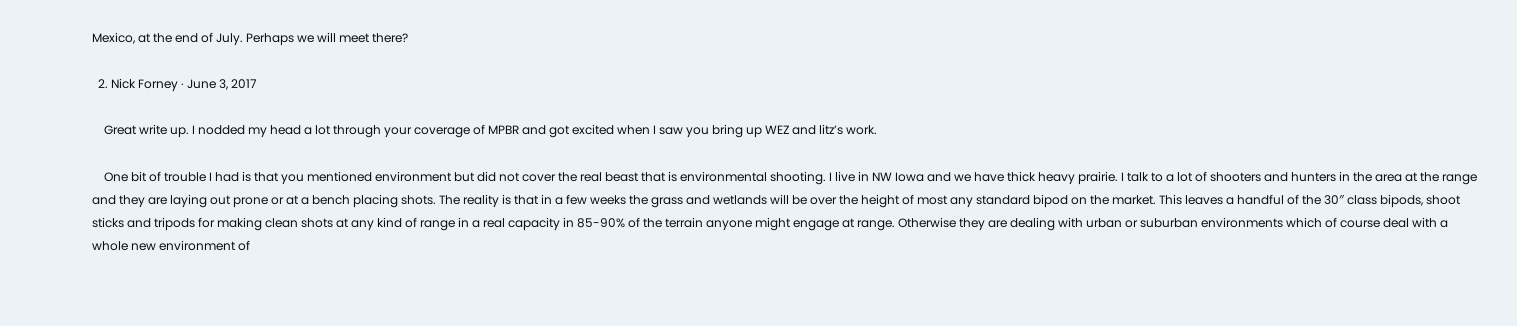Mexico, at the end of July. Perhaps we will meet there?

  2. Nick Forney · June 3, 2017

    Great write up. I nodded my head a lot through your coverage of MPBR and got excited when I saw you bring up WEZ and litz’s work.

    One bit of trouble I had is that you mentioned environment but did not cover the real beast that is environmental shooting. I live in NW Iowa and we have thick heavy prairie. I talk to a lot of shooters and hunters in the area at the range and they are laying out prone or at a bench placing shots. The reality is that in a few weeks the grass and wetlands will be over the height of most any standard bipod on the market. This leaves a handful of the 30″ class bipods, shoot sticks and tripods for making clean shots at any kind of range in a real capacity in 85-90% of the terrain anyone might engage at range. Otherwise they are dealing with urban or suburban environments which of course deal with a whole new environment of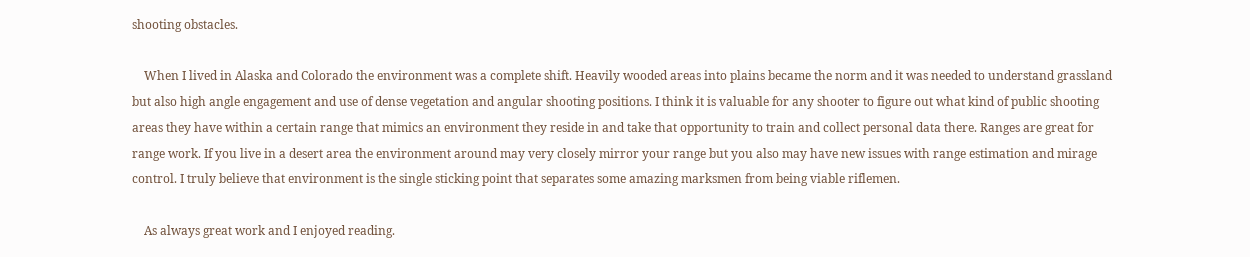shooting obstacles.

    When I lived in Alaska and Colorado the environment was a complete shift. Heavily wooded areas into plains became the norm and it was needed to understand grassland but also high angle engagement and use of dense vegetation and angular shooting positions. I think it is valuable for any shooter to figure out what kind of public shooting areas they have within a certain range that mimics an environment they reside in and take that opportunity to train and collect personal data there. Ranges are great for range work. If you live in a desert area the environment around may very closely mirror your range but you also may have new issues with range estimation and mirage control. I truly believe that environment is the single sticking point that separates some amazing marksmen from being viable riflemen.

    As always great work and I enjoyed reading.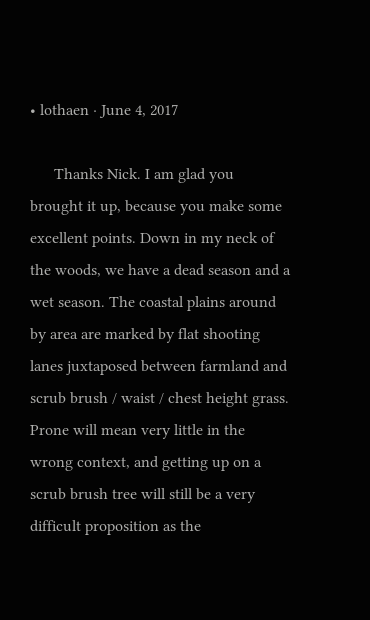• lothaen · June 4, 2017

      Thanks Nick. I am glad you brought it up, because you make some excellent points. Down in my neck of the woods, we have a dead season and a wet season. The coastal plains around by area are marked by flat shooting lanes juxtaposed between farmland and scrub brush / waist / chest height grass. Prone will mean very little in the wrong context, and getting up on a scrub brush tree will still be a very difficult proposition as the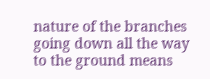nature of the branches going down all the way to the ground means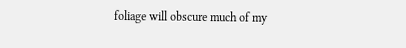foliage will obscure much of my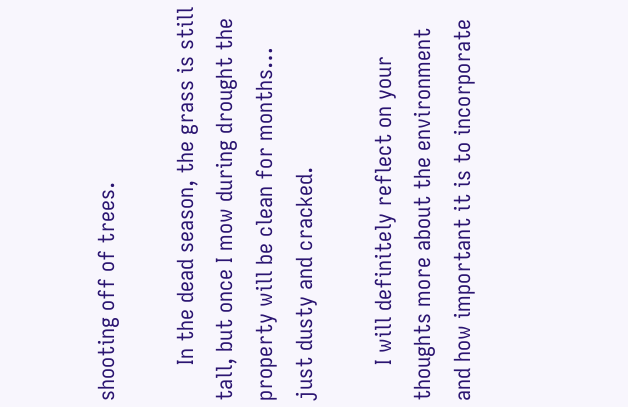shooting off of trees.

      In the dead season, the grass is still tall, but once I mow during drought the property will be clean for months… just dusty and cracked.

      I will definitely reflect on your thoughts more about the environment and how important it is to incorporate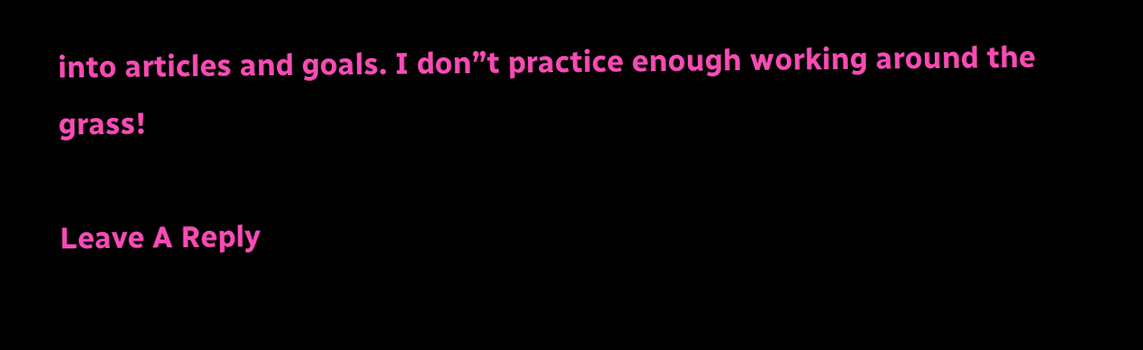into articles and goals. I don”t practice enough working around the grass!

Leave A Reply